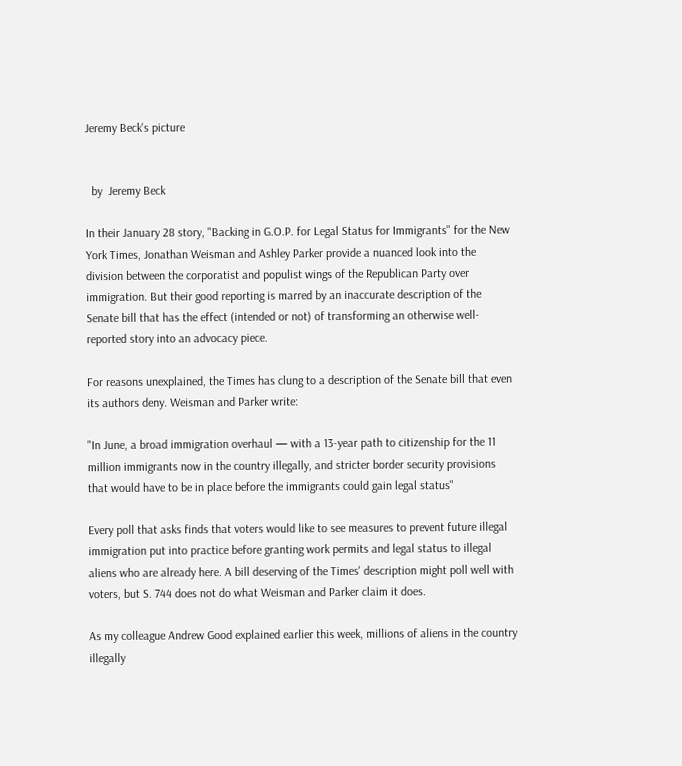Jeremy Beck's picture


  by  Jeremy Beck

In their January 28 story, "Backing in G.O.P. for Legal Status for Immigrants" for the New York Times, Jonathan Weisman and Ashley Parker provide a nuanced look into the division between the corporatist and populist wings of the Republican Party over immigration. But their good reporting is marred by an inaccurate description of the Senate bill that has the effect (intended or not) of transforming an otherwise well-reported story into an advocacy piece.

For reasons unexplained, the Times has clung to a description of the Senate bill that even its authors deny. Weisman and Parker write:

"In June, a broad immigration overhaul — with a 13-year path to citizenship for the 11 million immigrants now in the country illegally, and stricter border security provisions that would have to be in place before the immigrants could gain legal status"

Every poll that asks finds that voters would like to see measures to prevent future illegal immigration put into practice before granting work permits and legal status to illegal aliens who are already here. A bill deserving of the Times' description might poll well with voters, but S. 744 does not do what Weisman and Parker claim it does.

As my colleague Andrew Good explained earlier this week, millions of aliens in the country illegally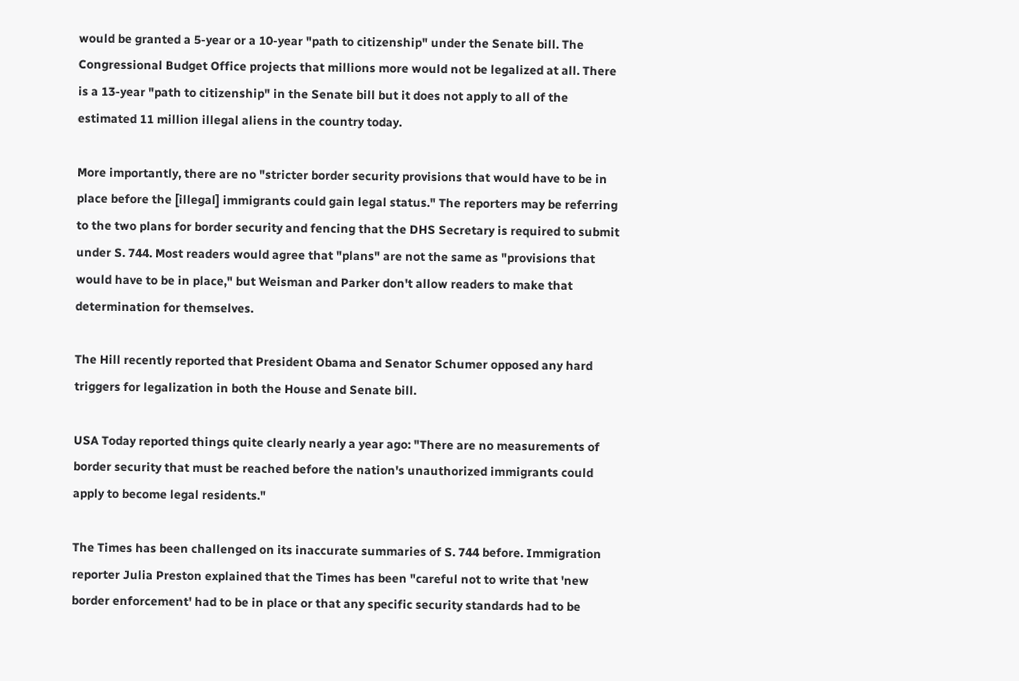would be granted a 5-year or a 10-year "path to citizenship" under the Senate bill. The Congressional Budget Office projects that millions more would not be legalized at all. There is a 13-year "path to citizenship" in the Senate bill but it does not apply to all of the estimated 11 million illegal aliens in the country today.

More importantly, there are no "stricter border security provisions that would have to be in place before the [illegal] immigrants could gain legal status." The reporters may be referring to the two plans for border security and fencing that the DHS Secretary is required to submit under S. 744. Most readers would agree that "plans" are not the same as "provisions that would have to be in place," but Weisman and Parker don't allow readers to make that determination for themselves.

The Hill recently reported that President Obama and Senator Schumer opposed any hard triggers for legalization in both the House and Senate bill.

USA Today reported things quite clearly nearly a year ago: "There are no measurements of border security that must be reached before the nation's unauthorized immigrants could apply to become legal residents."

The Times has been challenged on its inaccurate summaries of S. 744 before. Immigration reporter Julia Preston explained that the Times has been "careful not to write that 'new border enforcement' had to be in place or that any specific security standards had to be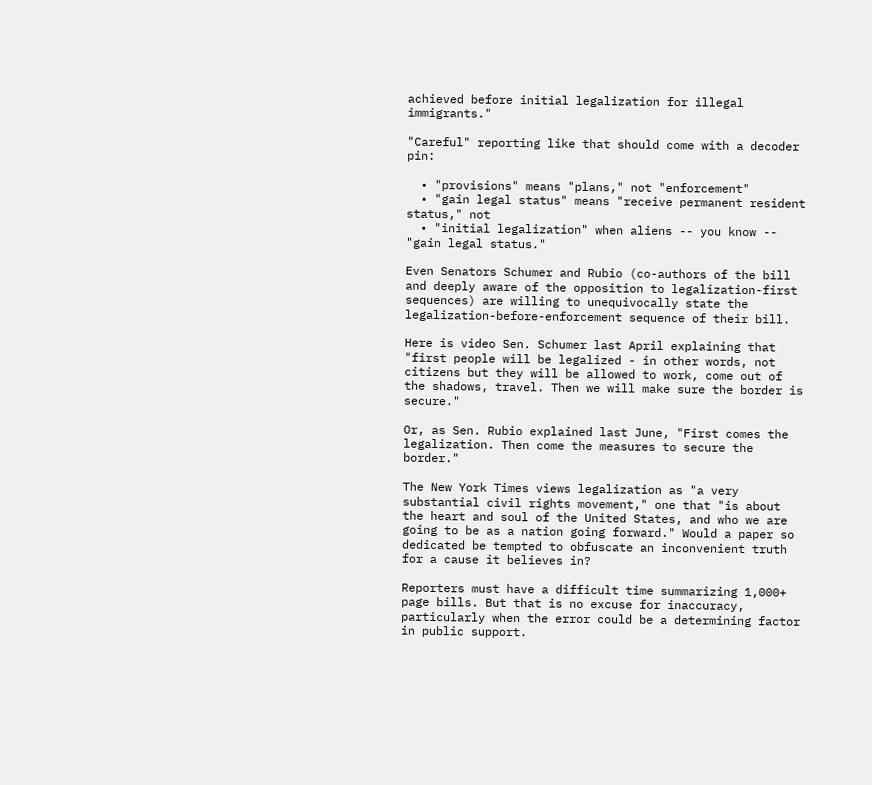achieved before initial legalization for illegal immigrants."

"Careful" reporting like that should come with a decoder pin:

  • "provisions" means "plans," not "enforcement"
  • "gain legal status" means "receive permanent resident status," not
  • "initial legalization" when aliens -- you know -- "gain legal status."

Even Senators Schumer and Rubio (co-authors of the bill and deeply aware of the opposition to legalization-first sequences) are willing to unequivocally state the legalization-before-enforcement sequence of their bill.

Here is video Sen. Schumer last April explaining that "first people will be legalized - in other words, not citizens but they will be allowed to work, come out of the shadows, travel. Then we will make sure the border is secure."

Or, as Sen. Rubio explained last June, "First comes the legalization. Then come the measures to secure the border."

The New York Times views legalization as "a very substantial civil rights movement," one that "is about the heart and soul of the United States, and who we are going to be as a nation going forward." Would a paper so dedicated be tempted to obfuscate an inconvenient truth for a cause it believes in?

Reporters must have a difficult time summarizing 1,000+ page bills. But that is no excuse for inaccuracy, particularly when the error could be a determining factor in public support.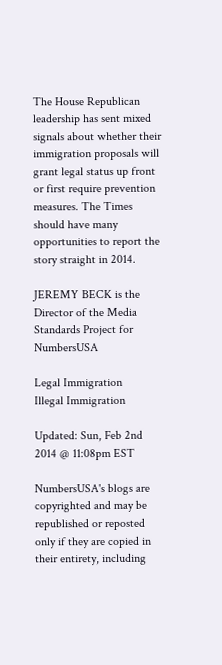The House Republican leadership has sent mixed signals about whether their immigration proposals will grant legal status up front or first require prevention measures. The Times should have many opportunities to report the story straight in 2014.

JEREMY BECK is the Director of the Media Standards Project for NumbersUSA

Legal Immigration
Illegal Immigration

Updated: Sun, Feb 2nd 2014 @ 11:08pm EST

NumbersUSA's blogs are copyrighted and may be republished or reposted only if they are copied in their entirety, including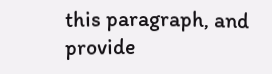this paragraph, and provide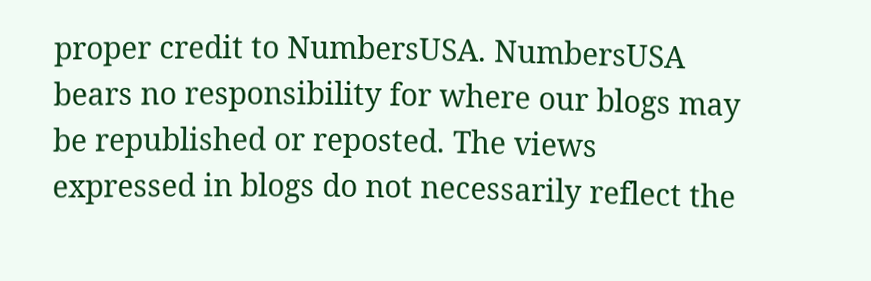proper credit to NumbersUSA. NumbersUSA bears no responsibility for where our blogs may be republished or reposted. The views expressed in blogs do not necessarily reflect the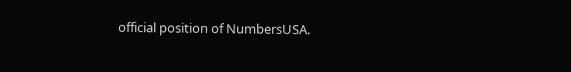official position of NumbersUSA.